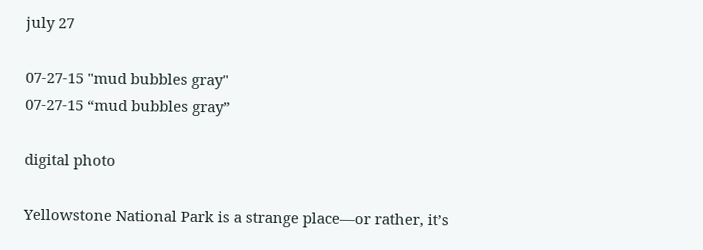july 27

07-27-15 "mud bubbles gray"
07-27-15 “mud bubbles gray”

digital photo

Yellowstone National Park is a strange place—or rather, it’s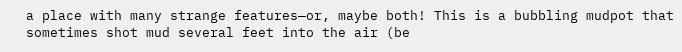a place with many strange features—or, maybe both! This is a bubbling mudpot that sometimes shot mud several feet into the air (be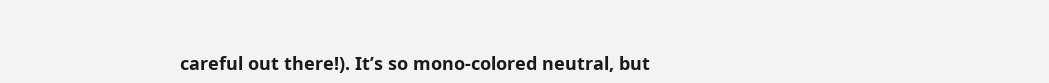careful out there!). It’s so mono-colored neutral, but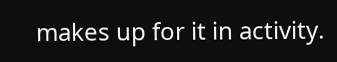makes up for it in activity.